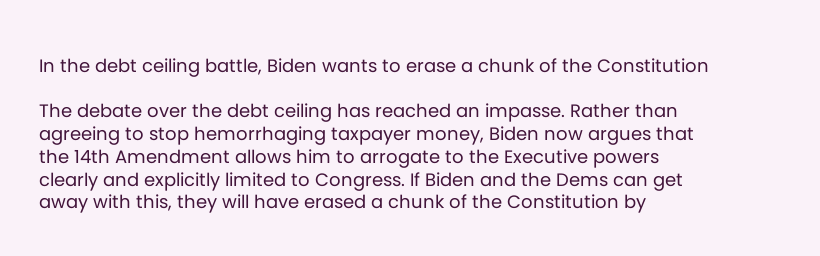In the debt ceiling battle, Biden wants to erase a chunk of the Constitution

The debate over the debt ceiling has reached an impasse. Rather than agreeing to stop hemorrhaging taxpayer money, Biden now argues that the 14th Amendment allows him to arrogate to the Executive powers clearly and explicitly limited to Congress. If Biden and the Dems can get away with this, they will have erased a chunk of the Constitution by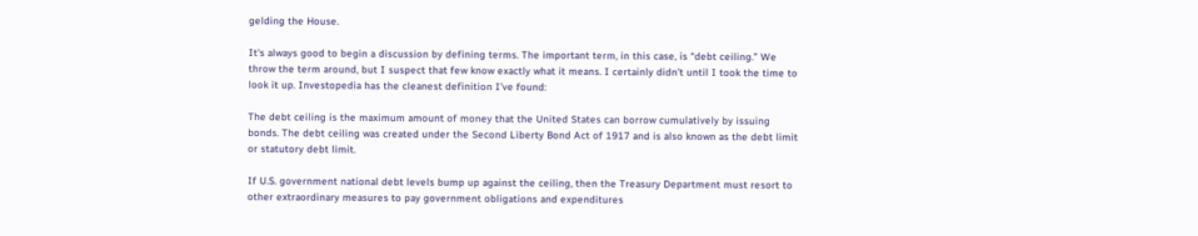gelding the House.

It's always good to begin a discussion by defining terms. The important term, in this case, is “debt ceiling.” We throw the term around, but I suspect that few know exactly what it means. I certainly didn’t until I took the time to look it up. Investopedia has the cleanest definition I’ve found:

The debt ceiling is the maximum amount of money that the United States can borrow cumulatively by issuing bonds. The debt ceiling was created under the Second Liberty Bond Act of 1917 and is also known as the debt limit or statutory debt limit.

If U.S. government national debt levels bump up against the ceiling, then the Treasury Department must resort to other extraordinary measures to pay government obligations and expenditures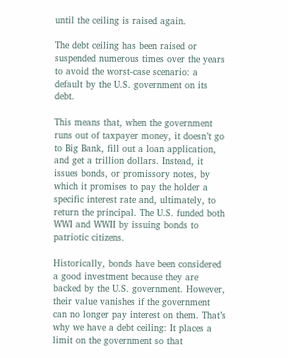until the ceiling is raised again.

The debt ceiling has been raised or suspended numerous times over the years to avoid the worst-case scenario: a default by the U.S. government on its debt.

This means that, when the government runs out of taxpayer money, it doesn’t go to Big Bank, fill out a loan application, and get a trillion dollars. Instead, it issues bonds, or promissory notes, by which it promises to pay the holder a specific interest rate and, ultimately, to return the principal. The U.S. funded both WWI and WWII by issuing bonds to patriotic citizens.

Historically, bonds have been considered a good investment because they are backed by the U.S. government. However, their value vanishes if the government can no longer pay interest on them. That’s why we have a debt ceiling: It places a limit on the government so that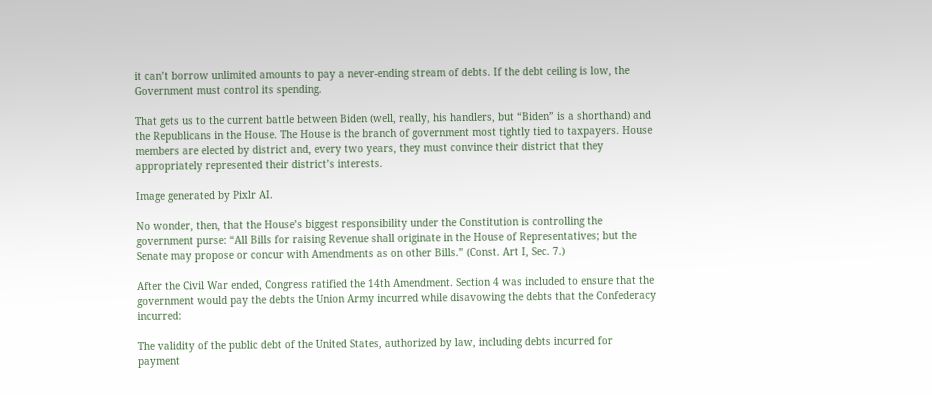it can’t borrow unlimited amounts to pay a never-ending stream of debts. If the debt ceiling is low, the Government must control its spending.

That gets us to the current battle between Biden (well, really, his handlers, but “Biden” is a shorthand) and the Republicans in the House. The House is the branch of government most tightly tied to taxpayers. House members are elected by district and, every two years, they must convince their district that they appropriately represented their district’s interests.

Image generated by Pixlr AI.

No wonder, then, that the House’s biggest responsibility under the Constitution is controlling the government purse: “All Bills for raising Revenue shall originate in the House of Representatives; but the Senate may propose or concur with Amendments as on other Bills.” (Const. Art I, Sec. 7.)

After the Civil War ended, Congress ratified the 14th Amendment. Section 4 was included to ensure that the government would pay the debts the Union Army incurred while disavowing the debts that the Confederacy incurred:

The validity of the public debt of the United States, authorized by law, including debts incurred for payment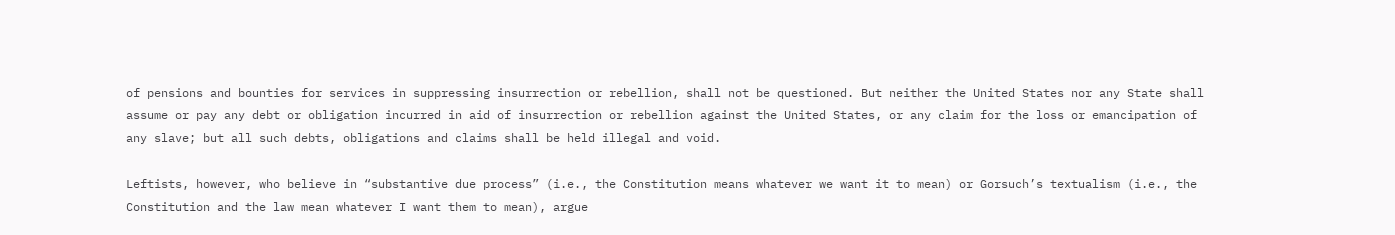of pensions and bounties for services in suppressing insurrection or rebellion, shall not be questioned. But neither the United States nor any State shall assume or pay any debt or obligation incurred in aid of insurrection or rebellion against the United States, or any claim for the loss or emancipation of any slave; but all such debts, obligations and claims shall be held illegal and void.

Leftists, however, who believe in “substantive due process” (i.e., the Constitution means whatever we want it to mean) or Gorsuch’s textualism (i.e., the Constitution and the law mean whatever I want them to mean), argue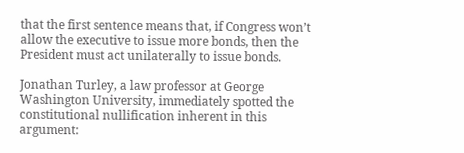that the first sentence means that, if Congress won’t allow the executive to issue more bonds, then the President must act unilaterally to issue bonds.

Jonathan Turley, a law professor at George Washington University, immediately spotted the constitutional nullification inherent in this argument: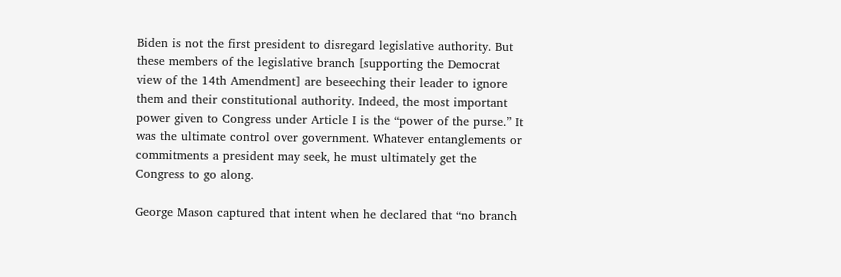Biden is not the first president to disregard legislative authority. But these members of the legislative branch [supporting the Democrat view of the 14th Amendment] are beseeching their leader to ignore them and their constitutional authority. Indeed, the most important power given to Congress under Article I is the “power of the purse.” It was the ultimate control over government. Whatever entanglements or commitments a president may seek, he must ultimately get the Congress to go along.

George Mason captured that intent when he declared that “no branch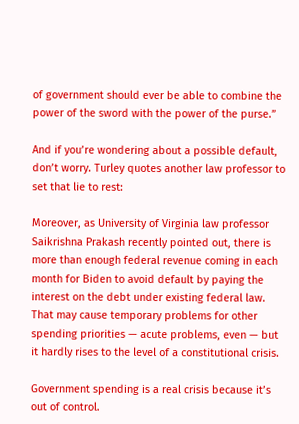of government should ever be able to combine the power of the sword with the power of the purse.”

And if you’re wondering about a possible default, don’t worry. Turley quotes another law professor to set that lie to rest:

Moreover, as University of Virginia law professor Saikrishna Prakash recently pointed out, there is more than enough federal revenue coming in each month for Biden to avoid default by paying the interest on the debt under existing federal law. That may cause temporary problems for other spending priorities — acute problems, even — but it hardly rises to the level of a constitutional crisis.

Government spending is a real crisis because it’s out of control.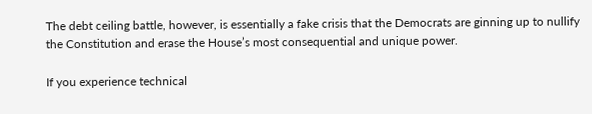The debt ceiling battle, however, is essentially a fake crisis that the Democrats are ginning up to nullify the Constitution and erase the House’s most consequential and unique power.

If you experience technical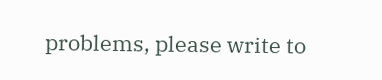problems, please write to